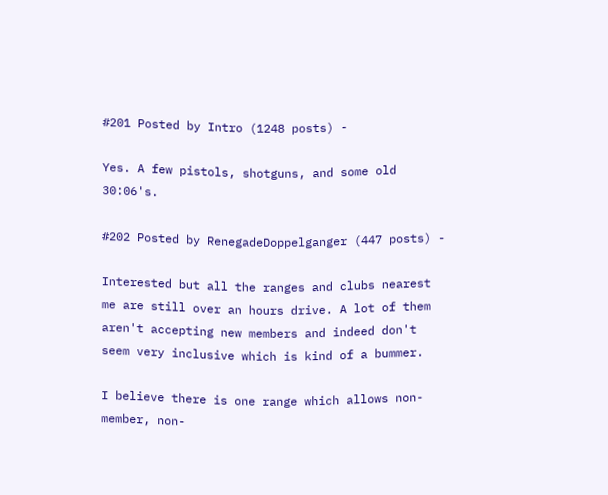#201 Posted by Intro (1248 posts) -

Yes. A few pistols, shotguns, and some old 30:06's.

#202 Posted by RenegadeDoppelganger (447 posts) -

Interested but all the ranges and clubs nearest me are still over an hours drive. A lot of them aren't accepting new members and indeed don't seem very inclusive which is kind of a bummer.

I believe there is one range which allows non-member, non-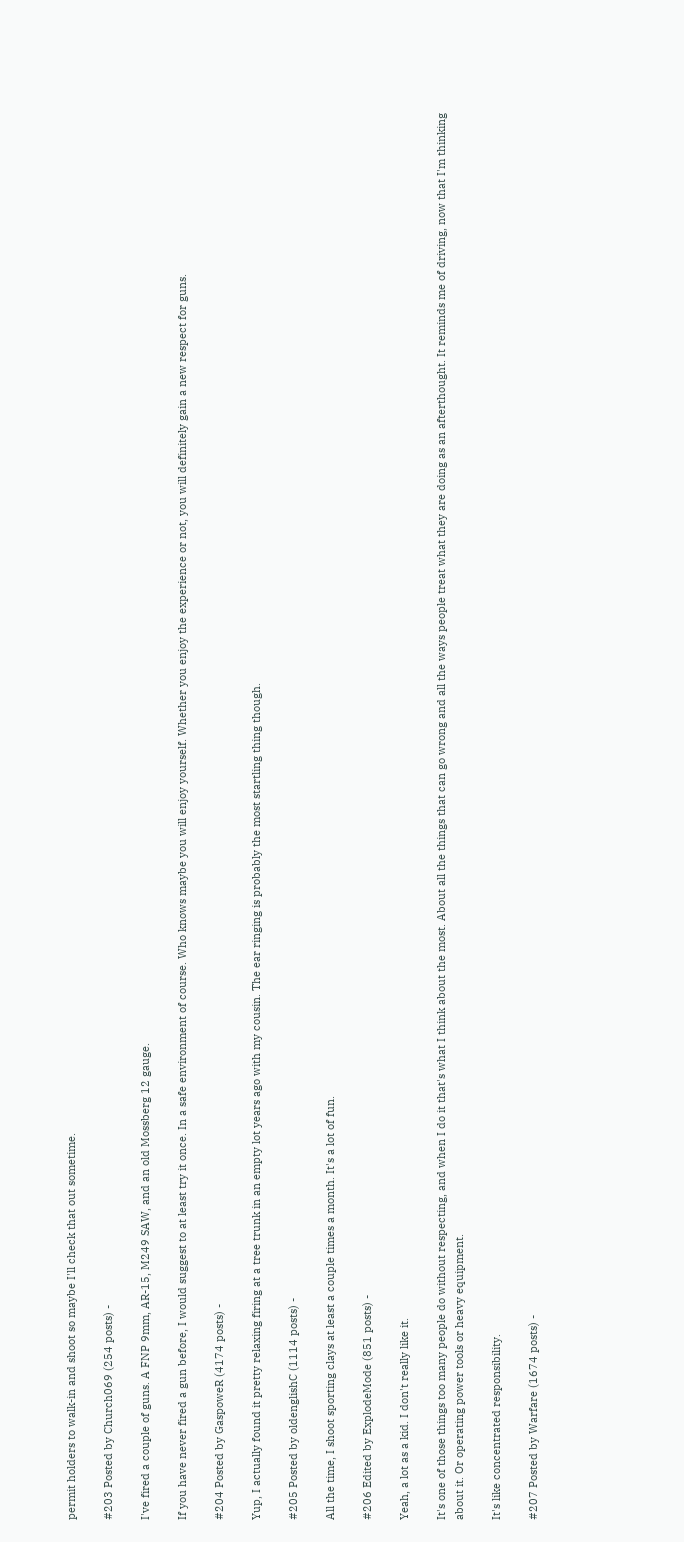permit holders to walk-in and shoot so maybe I'll check that out sometime.

#203 Posted by Church069 (254 posts) -

I've fired a couple of guns. A FNP 9mm, AR-15, M249 SAW, and an old Mossberg 12 gauge.

If you have never fired a gun before, I would suggest to at least try it once. In a safe environment of course. Who knows maybe you will enjoy yourself. Whether you enjoy the experience or not, you will definitely gain a new respect for guns.

#204 Posted by GaspoweR (4174 posts) -

Yup, I actually found it pretty relaxing firing at a tree trunk in an empty lot years ago with my cousin. The ear ringing is probably the most startling thing though.

#205 Posted by oldenglishC (1114 posts) -

All the time, I shoot sporting clays at least a couple times a month. It's a lot of fun.

#206 Edited by ExplodeMode (851 posts) -

Yeah, a lot as a kid. I don't really like it.

It's one of those things too many people do without respecting, and when I do it that's what I think about the most. About all the things that can go wrong and all the ways people treat what they are doing as an afterthought. It reminds me of driving, now that I'm thinking about it. Or operating power tools or heavy equipment.

It's like concentrated responsibility.

#207 Posted by Warfare (1674 posts) -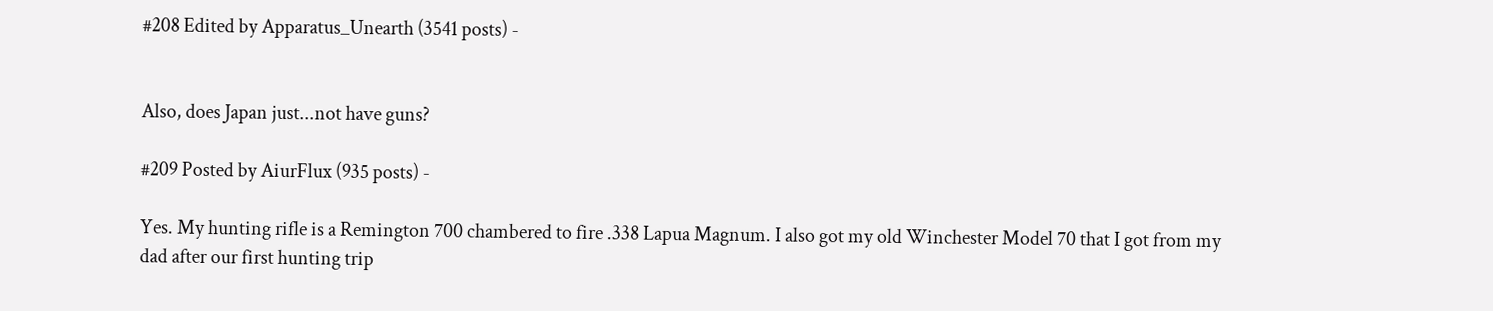#208 Edited by Apparatus_Unearth (3541 posts) -


Also, does Japan just...not have guns?

#209 Posted by AiurFlux (935 posts) -

Yes. My hunting rifle is a Remington 700 chambered to fire .338 Lapua Magnum. I also got my old Winchester Model 70 that I got from my dad after our first hunting trip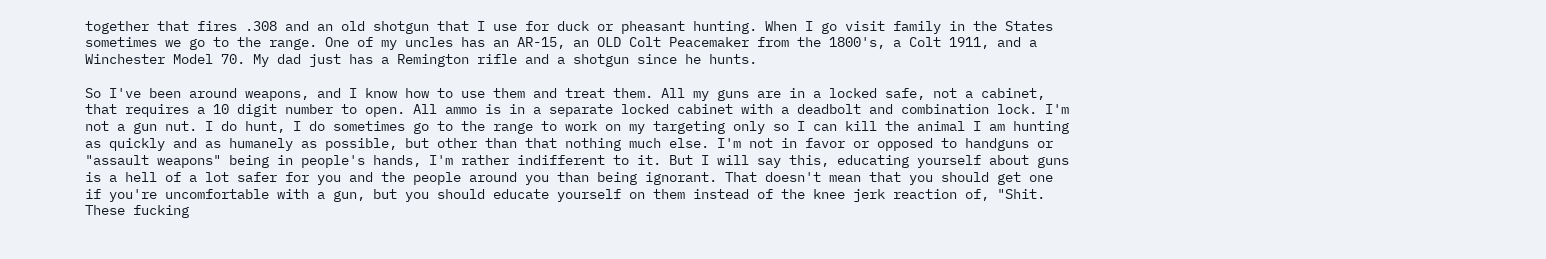together that fires .308 and an old shotgun that I use for duck or pheasant hunting. When I go visit family in the States sometimes we go to the range. One of my uncles has an AR-15, an OLD Colt Peacemaker from the 1800's, a Colt 1911, and a Winchester Model 70. My dad just has a Remington rifle and a shotgun since he hunts.

So I've been around weapons, and I know how to use them and treat them. All my guns are in a locked safe, not a cabinet, that requires a 10 digit number to open. All ammo is in a separate locked cabinet with a deadbolt and combination lock. I'm not a gun nut. I do hunt, I do sometimes go to the range to work on my targeting only so I can kill the animal I am hunting as quickly and as humanely as possible, but other than that nothing much else. I'm not in favor or opposed to handguns or "assault weapons" being in people's hands, I'm rather indifferent to it. But I will say this, educating yourself about guns is a hell of a lot safer for you and the people around you than being ignorant. That doesn't mean that you should get one if you're uncomfortable with a gun, but you should educate yourself on them instead of the knee jerk reaction of, "Shit. These fucking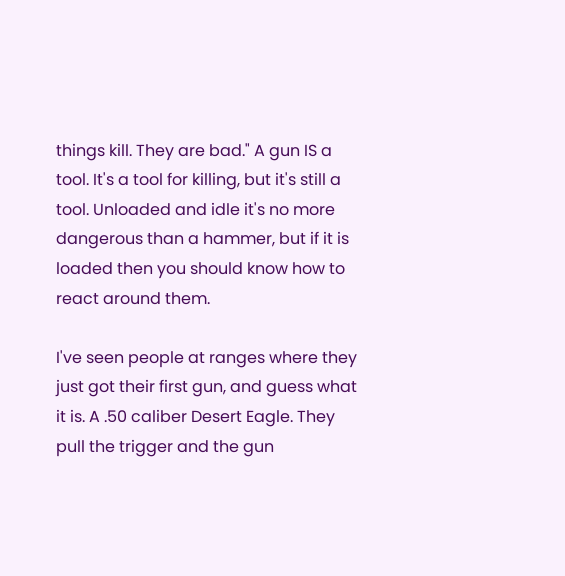things kill. They are bad." A gun IS a tool. It's a tool for killing, but it's still a tool. Unloaded and idle it's no more dangerous than a hammer, but if it is loaded then you should know how to react around them.

I've seen people at ranges where they just got their first gun, and guess what it is. A .50 caliber Desert Eagle. They pull the trigger and the gun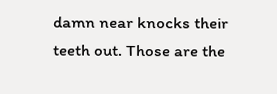damn near knocks their teeth out. Those are the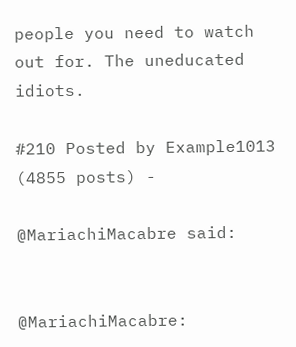people you need to watch out for. The uneducated idiots.

#210 Posted by Example1013 (4855 posts) -

@MariachiMacabre said:


@MariachiMacabre: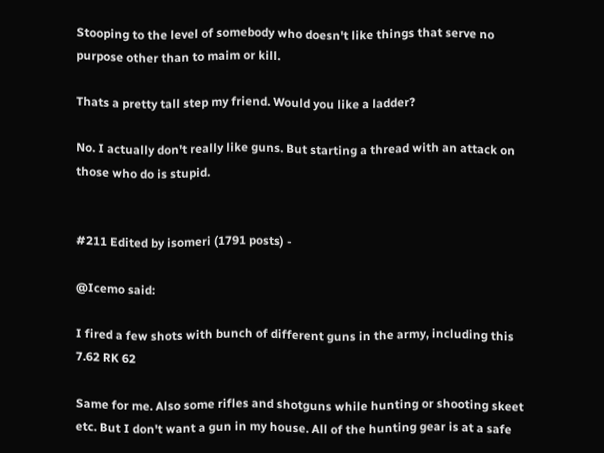Stooping to the level of somebody who doesn't like things that serve no purpose other than to maim or kill.

Thats a pretty tall step my friend. Would you like a ladder?

No. I actually don't really like guns. But starting a thread with an attack on those who do is stupid.


#211 Edited by isomeri (1791 posts) -

@Icemo said:

I fired a few shots with bunch of different guns in the army, including this 7.62 RK 62

Same for me. Also some rifles and shotguns while hunting or shooting skeet etc. But I don't want a gun in my house. All of the hunting gear is at a safe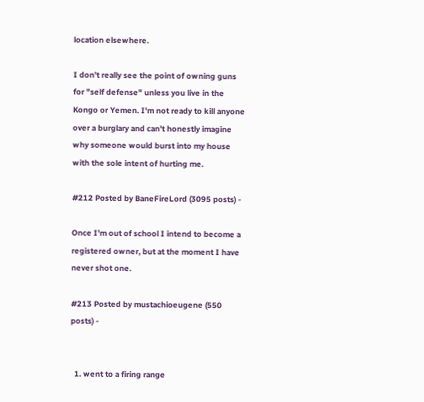location elsewhere.

I don't really see the point of owning guns for "self defense" unless you live in the Kongo or Yemen. I'm not ready to kill anyone over a burglary and can't honestly imagine why someone would burst into my house with the sole intent of hurting me.

#212 Posted by BaneFireLord (3095 posts) -

Once I'm out of school I intend to become a registered owner, but at the moment I have never shot one.

#213 Posted by mustachioeugene (550 posts) -


  1. went to a firing range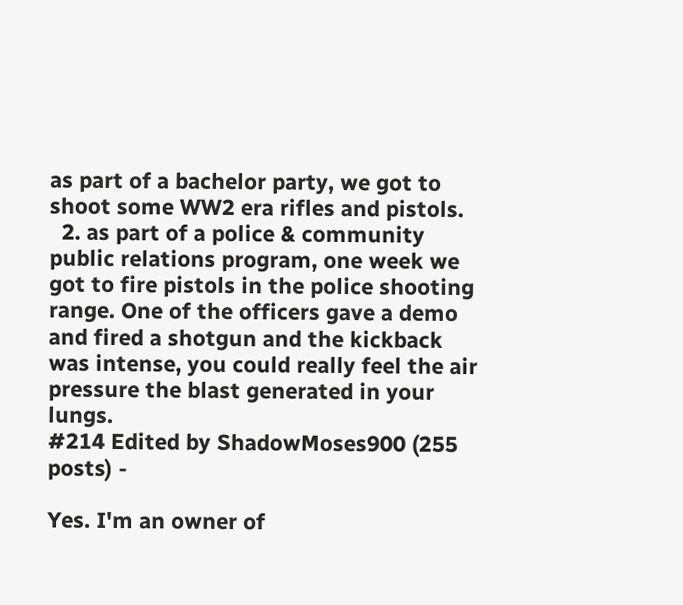as part of a bachelor party, we got to shoot some WW2 era rifles and pistols.
  2. as part of a police & community public relations program, one week we got to fire pistols in the police shooting range. One of the officers gave a demo and fired a shotgun and the kickback was intense, you could really feel the air pressure the blast generated in your lungs.
#214 Edited by ShadowMoses900 (255 posts) -

Yes. I'm an owner of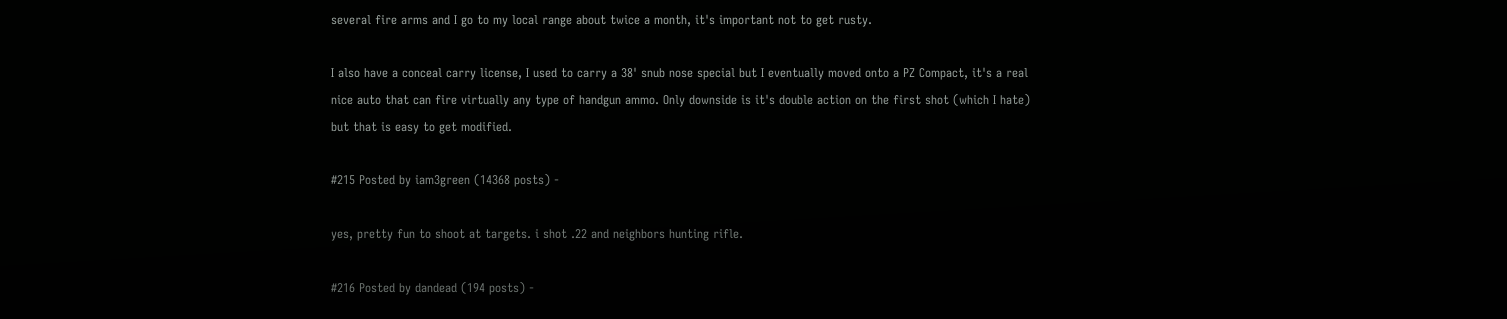several fire arms and I go to my local range about twice a month, it's important not to get rusty.

I also have a conceal carry license, I used to carry a 38' snub nose special but I eventually moved onto a PZ Compact, it's a real nice auto that can fire virtually any type of handgun ammo. Only downside is it's double action on the first shot (which I hate) but that is easy to get modified.

#215 Posted by iam3green (14368 posts) -

yes, pretty fun to shoot at targets. i shot .22 and neighbors hunting rifle.

#216 Posted by dandead (194 posts) -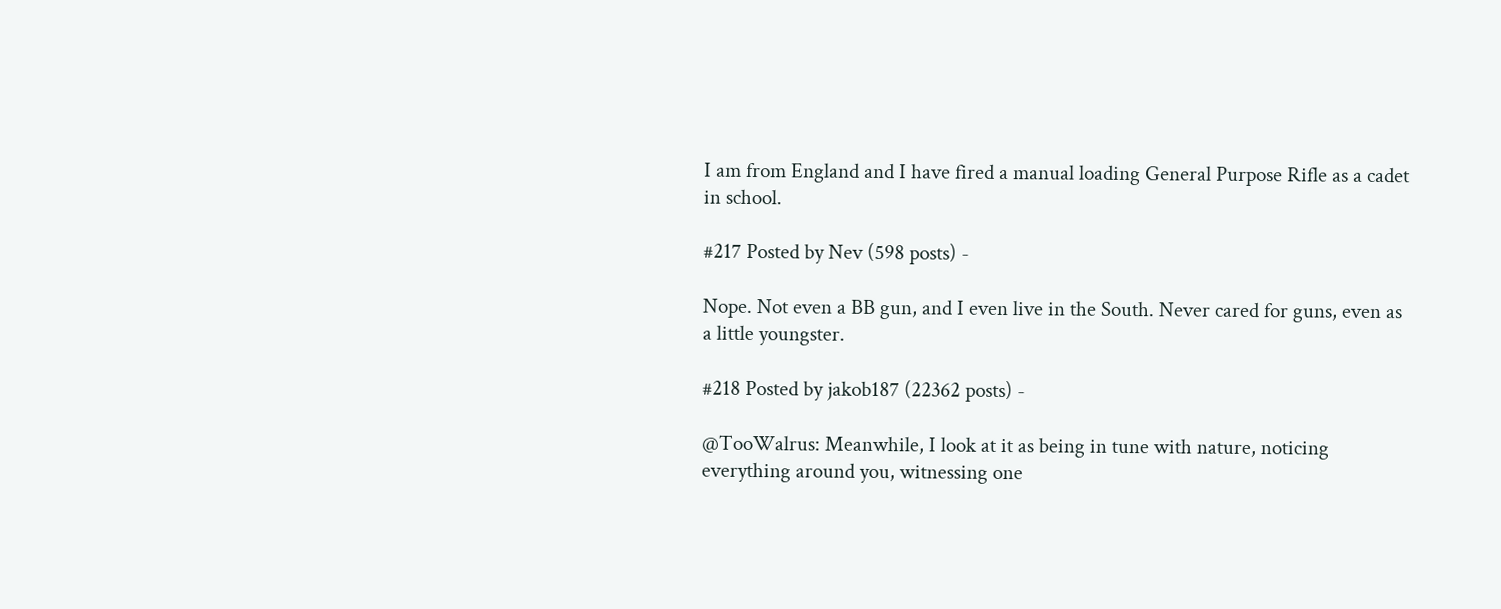I am from England and I have fired a manual loading General Purpose Rifle as a cadet in school.

#217 Posted by Nev (598 posts) -

Nope. Not even a BB gun, and I even live in the South. Never cared for guns, even as a little youngster.

#218 Posted by jakob187 (22362 posts) -

@TooWalrus: Meanwhile, I look at it as being in tune with nature, noticing everything around you, witnessing one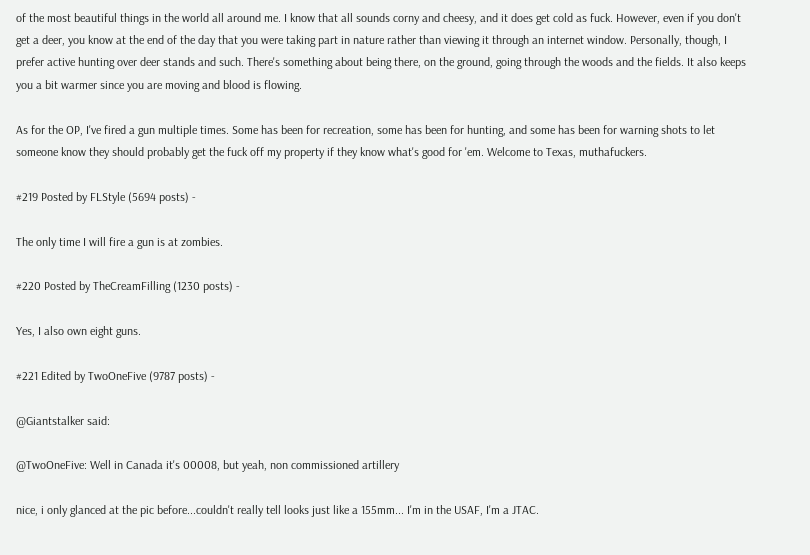of the most beautiful things in the world all around me. I know that all sounds corny and cheesy, and it does get cold as fuck. However, even if you don't get a deer, you know at the end of the day that you were taking part in nature rather than viewing it through an internet window. Personally, though, I prefer active hunting over deer stands and such. There's something about being there, on the ground, going through the woods and the fields. It also keeps you a bit warmer since you are moving and blood is flowing.

As for the OP, I've fired a gun multiple times. Some has been for recreation, some has been for hunting, and some has been for warning shots to let someone know they should probably get the fuck off my property if they know what's good for 'em. Welcome to Texas, muthafuckers.

#219 Posted by FLStyle (5694 posts) -

The only time I will fire a gun is at zombies.

#220 Posted by TheCreamFilling (1230 posts) -

Yes, I also own eight guns.

#221 Edited by TwoOneFive (9787 posts) -

@Giantstalker said:

@TwoOneFive: Well in Canada it's 00008, but yeah, non commissioned artillery

nice, i only glanced at the pic before...couldn't really tell looks just like a 155mm... I'm in the USAF, I'm a JTAC.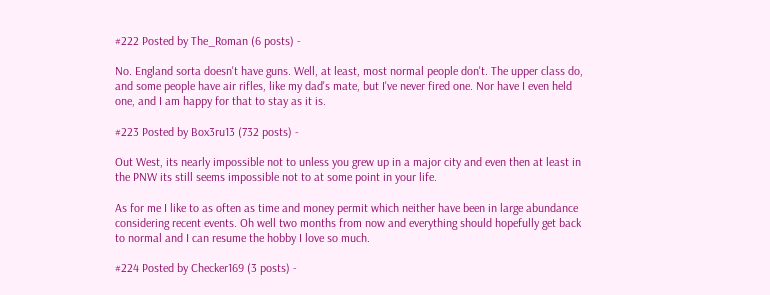#222 Posted by The_Roman (6 posts) -

No. England sorta doesn't have guns. Well, at least, most normal people don't. The upper class do, and some people have air rifles, like my dad's mate, but I've never fired one. Nor have I even held one, and I am happy for that to stay as it is.

#223 Posted by Box3ru13 (732 posts) -

Out West, its nearly impossible not to unless you grew up in a major city and even then at least in the PNW its still seems impossible not to at some point in your life.

As for me I like to as often as time and money permit which neither have been in large abundance considering recent events. Oh well two months from now and everything should hopefully get back to normal and I can resume the hobby I love so much.

#224 Posted by Checker169 (3 posts) -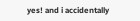yes! and i accidentally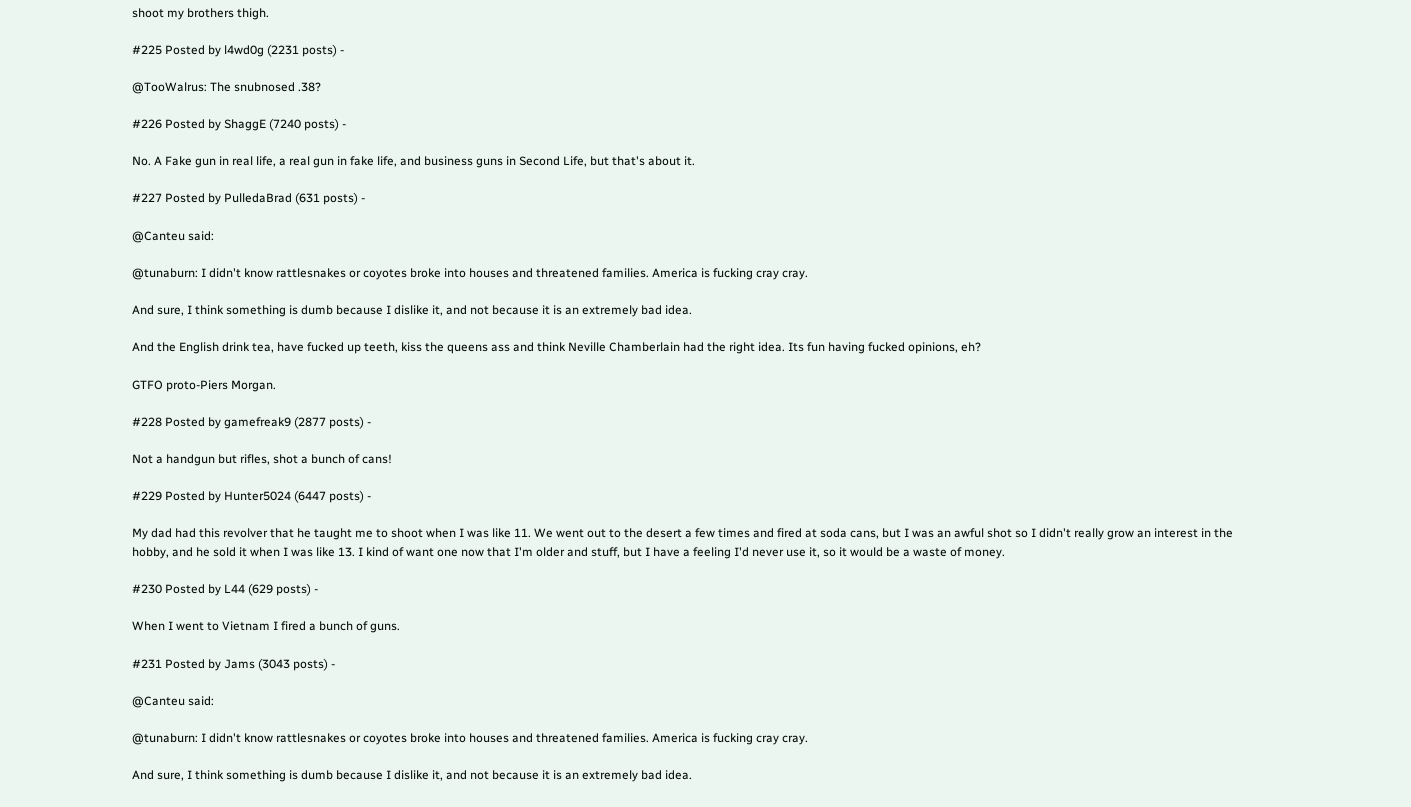shoot my brothers thigh.

#225 Posted by l4wd0g (2231 posts) -

@TooWalrus: The snubnosed .38?

#226 Posted by ShaggE (7240 posts) -

No. A Fake gun in real life, a real gun in fake life, and business guns in Second Life, but that's about it.

#227 Posted by PulledaBrad (631 posts) -

@Canteu said:

@tunaburn: I didn't know rattlesnakes or coyotes broke into houses and threatened families. America is fucking cray cray.

And sure, I think something is dumb because I dislike it, and not because it is an extremely bad idea.

And the English drink tea, have fucked up teeth, kiss the queens ass and think Neville Chamberlain had the right idea. Its fun having fucked opinions, eh?

GTFO proto-Piers Morgan.

#228 Posted by gamefreak9 (2877 posts) -

Not a handgun but rifles, shot a bunch of cans!

#229 Posted by Hunter5024 (6447 posts) -

My dad had this revolver that he taught me to shoot when I was like 11. We went out to the desert a few times and fired at soda cans, but I was an awful shot so I didn't really grow an interest in the hobby, and he sold it when I was like 13. I kind of want one now that I'm older and stuff, but I have a feeling I'd never use it, so it would be a waste of money.

#230 Posted by L44 (629 posts) -

When I went to Vietnam I fired a bunch of guns.

#231 Posted by Jams (3043 posts) -

@Canteu said:

@tunaburn: I didn't know rattlesnakes or coyotes broke into houses and threatened families. America is fucking cray cray.

And sure, I think something is dumb because I dislike it, and not because it is an extremely bad idea.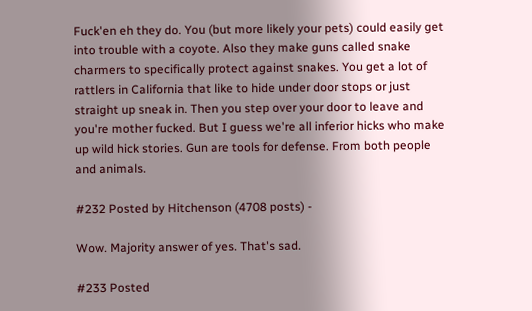Fuck'en eh they do. You (but more likely your pets) could easily get into trouble with a coyote. Also they make guns called snake charmers to specifically protect against snakes. You get a lot of rattlers in California that like to hide under door stops or just straight up sneak in. Then you step over your door to leave and you're mother fucked. But I guess we're all inferior hicks who make up wild hick stories. Gun are tools for defense. From both people and animals.

#232 Posted by Hitchenson (4708 posts) -

Wow. Majority answer of yes. That's sad.

#233 Posted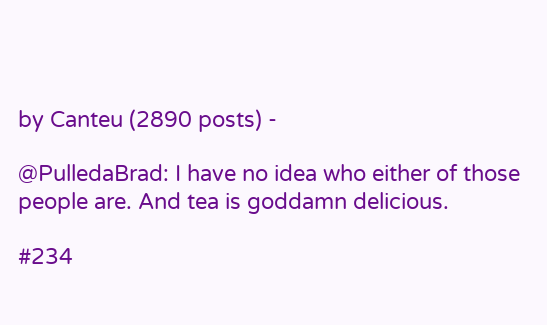by Canteu (2890 posts) -

@PulledaBrad: I have no idea who either of those people are. And tea is goddamn delicious.

#234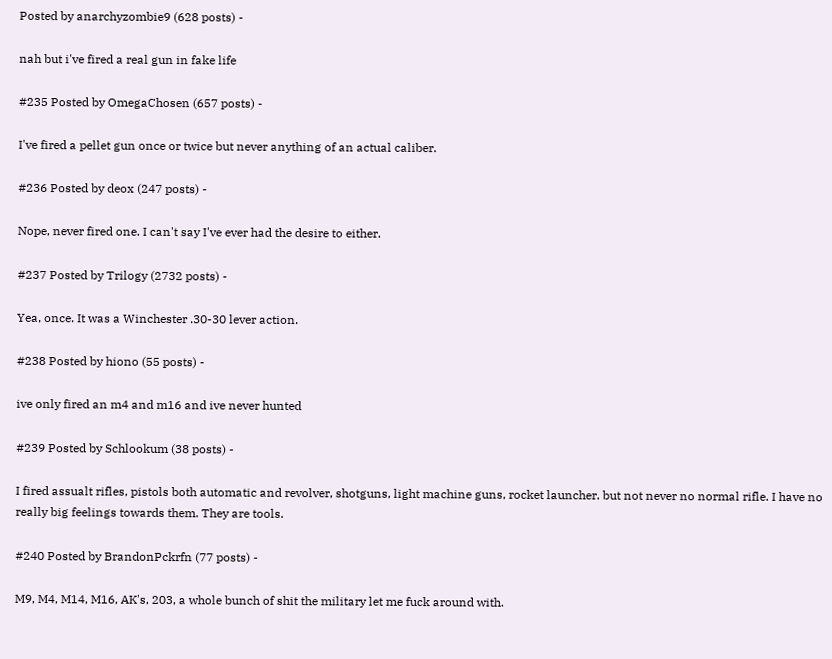Posted by anarchyzombie9 (628 posts) -

nah but i've fired a real gun in fake life

#235 Posted by OmegaChosen (657 posts) -

I've fired a pellet gun once or twice but never anything of an actual caliber.

#236 Posted by deox (247 posts) -

Nope, never fired one. I can't say I've ever had the desire to either.

#237 Posted by Trilogy (2732 posts) -

Yea, once. It was a Winchester .30-30 lever action.

#238 Posted by hiono (55 posts) -

ive only fired an m4 and m16 and ive never hunted

#239 Posted by Schlookum (38 posts) -

I fired assualt rifles, pistols both automatic and revolver, shotguns, light machine guns, rocket launcher. but not never no normal rifle. I have no really big feelings towards them. They are tools.

#240 Posted by BrandonPckrfn (77 posts) -

M9, M4, M14, M16, AK's, 203, a whole bunch of shit the military let me fuck around with.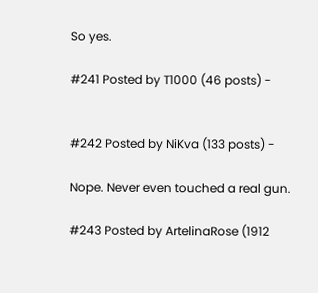So yes.

#241 Posted by T1000 (46 posts) -


#242 Posted by NiKva (133 posts) -

Nope. Never even touched a real gun.

#243 Posted by ArtelinaRose (1912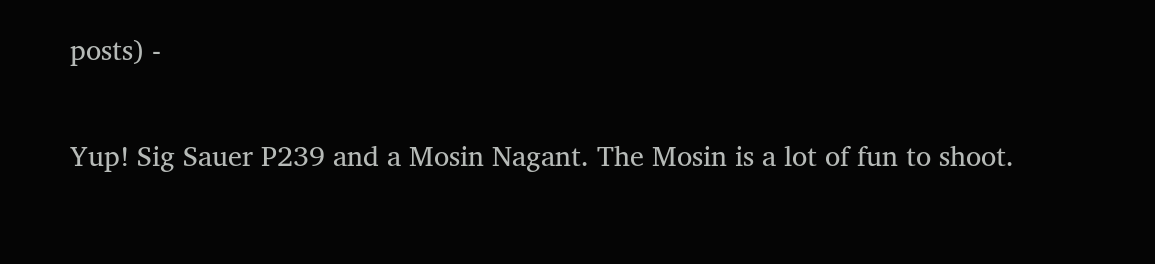posts) -

Yup! Sig Sauer P239 and a Mosin Nagant. The Mosin is a lot of fun to shoot.